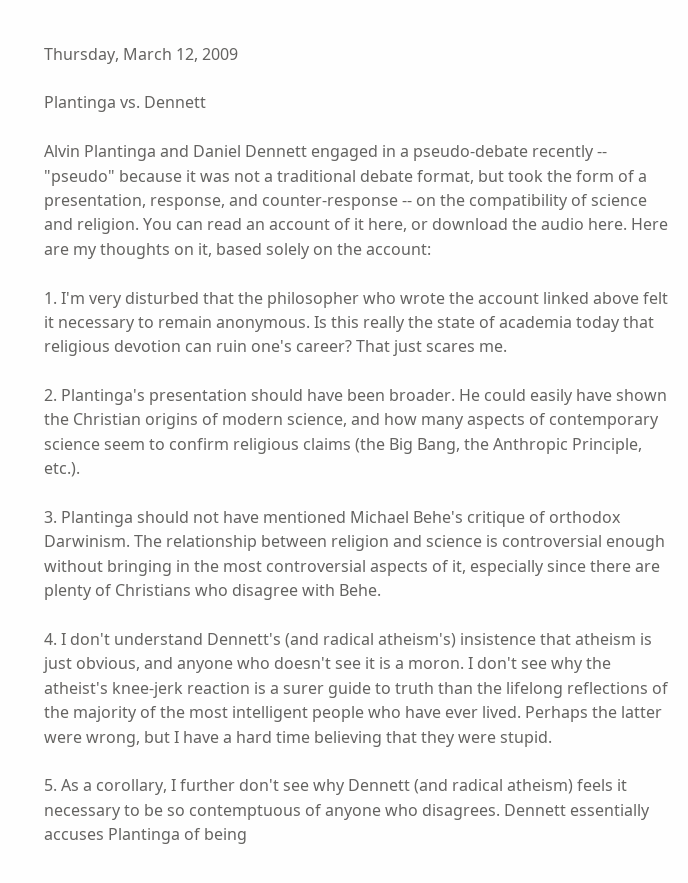Thursday, March 12, 2009

Plantinga vs. Dennett

Alvin Plantinga and Daniel Dennett engaged in a pseudo-debate recently -- "pseudo" because it was not a traditional debate format, but took the form of a presentation, response, and counter-response -- on the compatibility of science and religion. You can read an account of it here, or download the audio here. Here are my thoughts on it, based solely on the account:

1. I'm very disturbed that the philosopher who wrote the account linked above felt it necessary to remain anonymous. Is this really the state of academia today that religious devotion can ruin one's career? That just scares me.

2. Plantinga's presentation should have been broader. He could easily have shown the Christian origins of modern science, and how many aspects of contemporary science seem to confirm religious claims (the Big Bang, the Anthropic Principle, etc.).

3. Plantinga should not have mentioned Michael Behe's critique of orthodox Darwinism. The relationship between religion and science is controversial enough without bringing in the most controversial aspects of it, especially since there are plenty of Christians who disagree with Behe.

4. I don't understand Dennett's (and radical atheism's) insistence that atheism is just obvious, and anyone who doesn't see it is a moron. I don't see why the atheist's knee-jerk reaction is a surer guide to truth than the lifelong reflections of the majority of the most intelligent people who have ever lived. Perhaps the latter were wrong, but I have a hard time believing that they were stupid.

5. As a corollary, I further don't see why Dennett (and radical atheism) feels it necessary to be so contemptuous of anyone who disagrees. Dennett essentially accuses Plantinga of being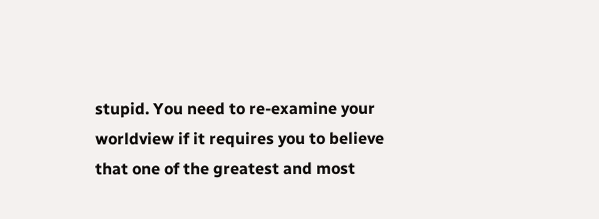stupid. You need to re-examine your worldview if it requires you to believe that one of the greatest and most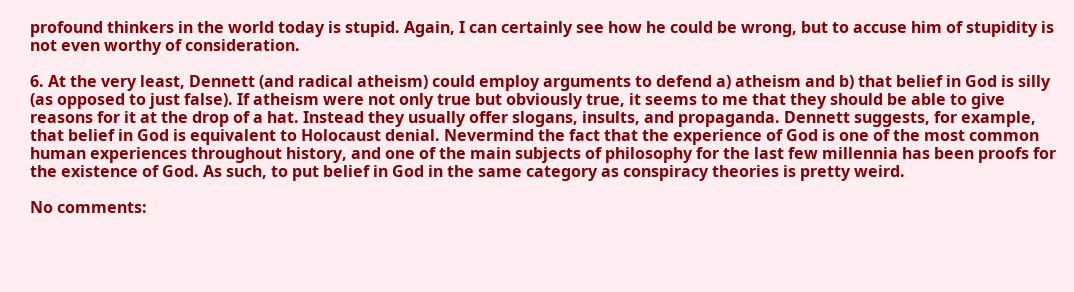profound thinkers in the world today is stupid. Again, I can certainly see how he could be wrong, but to accuse him of stupidity is not even worthy of consideration.

6. At the very least, Dennett (and radical atheism) could employ arguments to defend a) atheism and b) that belief in God is silly (as opposed to just false). If atheism were not only true but obviously true, it seems to me that they should be able to give reasons for it at the drop of a hat. Instead they usually offer slogans, insults, and propaganda. Dennett suggests, for example, that belief in God is equivalent to Holocaust denial. Nevermind the fact that the experience of God is one of the most common human experiences throughout history, and one of the main subjects of philosophy for the last few millennia has been proofs for the existence of God. As such, to put belief in God in the same category as conspiracy theories is pretty weird.

No comments: